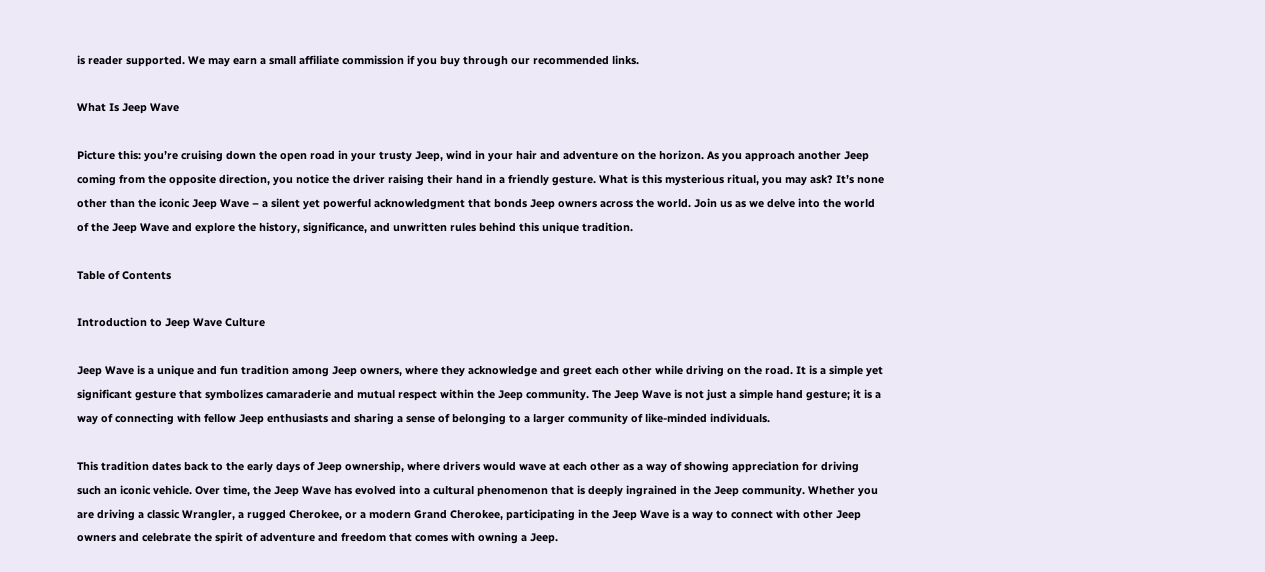is reader supported. We may earn a small affiliate commission if you buy through our recommended links.

What Is Jeep Wave

Picture this: you’re cruising down the open road in your trusty Jeep, wind in your hair and adventure on the horizon. As you approach another Jeep coming from the opposite direction, you notice the driver raising their hand in a friendly gesture. What is this mysterious ritual, you may ask? It’s none other than the iconic Jeep Wave – a silent yet powerful acknowledgment that bonds Jeep owners across the world. Join us as we delve into the world of the Jeep Wave and explore the history, significance, and unwritten rules behind this unique tradition.

Table of Contents

Introduction to Jeep Wave Culture

Jeep Wave is a unique and fun tradition among Jeep owners, where they acknowledge and greet each other while driving on the road. It is a simple yet significant gesture that symbolizes camaraderie and mutual respect within the Jeep community. The Jeep Wave is not just a simple hand gesture; it is a way of connecting with fellow Jeep enthusiasts and sharing a sense of belonging to a larger community of like-minded individuals.

This tradition dates back to the early days of Jeep ownership, where drivers would wave at each other as a way of showing appreciation for driving such an iconic vehicle. Over time, the Jeep Wave has evolved into a cultural phenomenon that is deeply ingrained in the Jeep community. Whether you are driving a classic Wrangler, a rugged Cherokee, or a modern Grand Cherokee, participating in the Jeep Wave is a way to connect with other Jeep owners and celebrate the spirit of adventure and freedom that comes with owning a Jeep.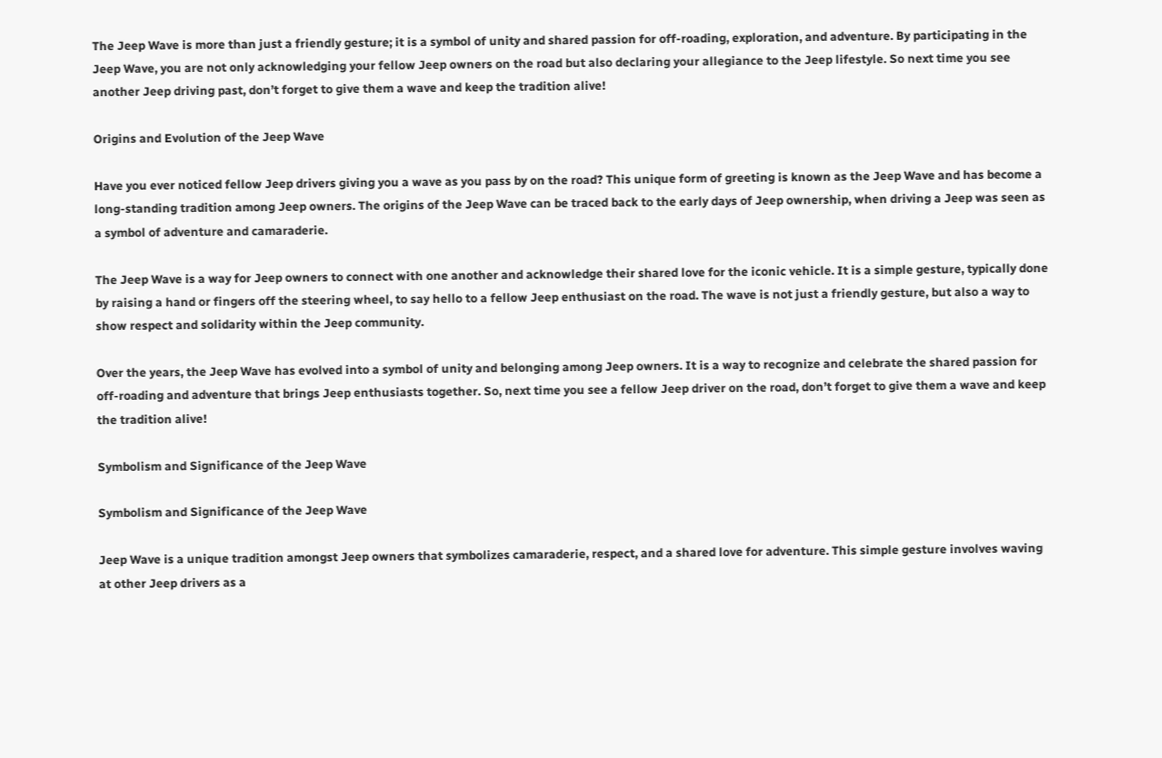The Jeep Wave is more than just a friendly gesture; it is a symbol of unity and shared passion for off-roading, exploration, and adventure. By participating in the Jeep Wave, you are not only acknowledging your fellow Jeep owners on the road but also declaring your allegiance to the Jeep lifestyle. So next time you see another Jeep driving past, don’t forget to give them a wave and keep the tradition alive!

Origins and Evolution of the Jeep Wave

Have you ever noticed fellow Jeep drivers giving you a wave as you pass by on the road? This unique form of greeting is known as the Jeep Wave and has become a long-standing tradition among Jeep owners. The origins of the Jeep Wave can be traced back to the early days of Jeep ownership, when driving a Jeep was seen as a symbol of adventure and camaraderie.

The Jeep Wave is a way for Jeep owners to connect with one another and acknowledge their shared love for the iconic vehicle. It is a simple gesture, typically done by raising a hand or fingers off the steering wheel, to say hello to a fellow Jeep enthusiast on the road. The wave is not just a friendly gesture, but also a way to show respect and solidarity within the Jeep community.

Over the years, the Jeep Wave has evolved into a symbol of unity and belonging among Jeep owners. It is a way to recognize and celebrate the shared passion for off-roading and adventure that brings Jeep enthusiasts together. So, next time you see a fellow Jeep driver on the road, don’t forget to give them a wave and keep the tradition alive!

Symbolism and Significance of the Jeep Wave

Symbolism and Significance of the Jeep Wave

Jeep Wave is a unique tradition amongst Jeep owners that symbolizes camaraderie, respect, and a shared love for adventure. This simple gesture involves waving at other Jeep drivers as a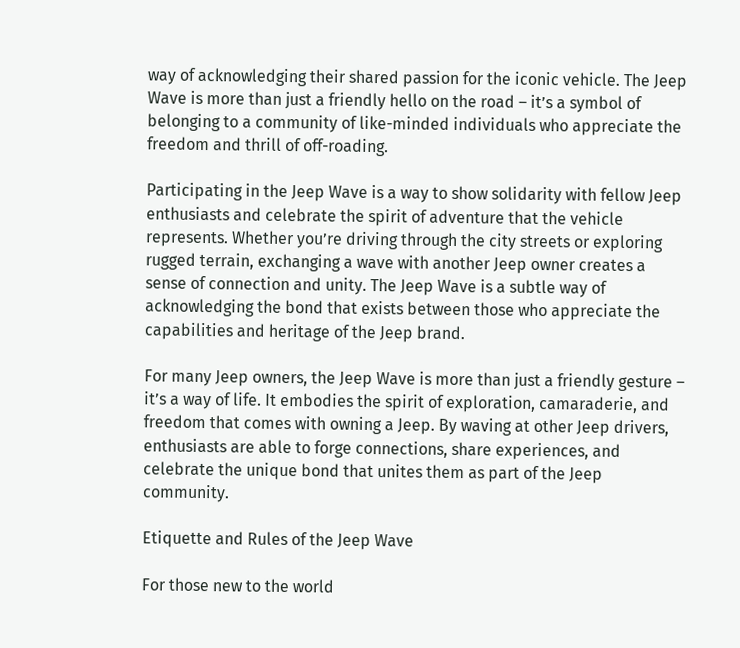way of acknowledging their shared passion for the iconic vehicle. The Jeep Wave is more than just a friendly hello on the road – it’s a symbol of belonging to a community of like-minded individuals who appreciate the freedom and thrill of off-roading.

Participating in the Jeep Wave is a way to show solidarity with fellow Jeep enthusiasts and celebrate the spirit of adventure that the vehicle represents. Whether you’re driving through the city streets or exploring rugged terrain, exchanging a wave with another Jeep owner creates a sense of connection and unity. The Jeep Wave is a subtle way of acknowledging the bond that exists between those who appreciate the capabilities and heritage of the Jeep brand.

For many Jeep owners, the Jeep Wave is more than just a friendly gesture – it’s a way of life. It embodies the spirit of exploration, camaraderie, and freedom that comes with owning a Jeep. By waving at other Jeep drivers, enthusiasts are able to forge connections, share experiences, and celebrate the unique bond that unites them as part of the Jeep community.

Etiquette and Rules of the Jeep Wave

For those new to the world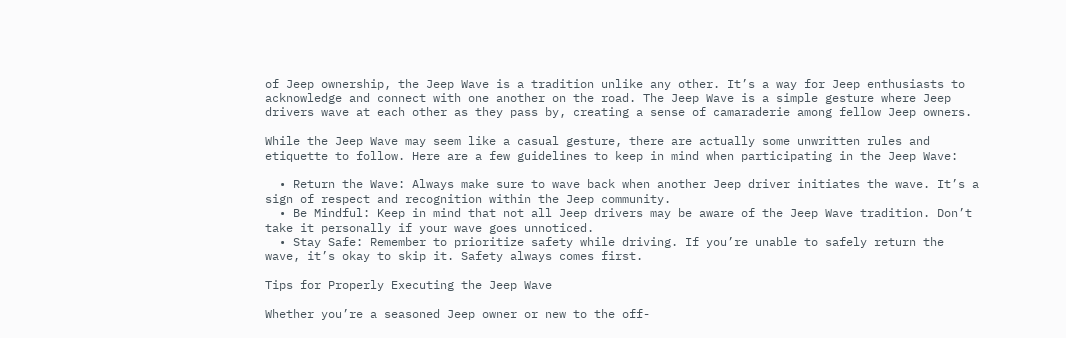of Jeep ownership, the Jeep Wave is a tradition unlike any other. It’s a way for Jeep enthusiasts to acknowledge and connect with one another on the road. The Jeep Wave is a simple gesture where Jeep drivers wave at each other as they pass by, creating a sense of camaraderie among fellow Jeep owners.

While the Jeep Wave may seem like a casual gesture, there are actually some unwritten rules and etiquette to follow. Here are a few guidelines to keep in mind when participating in the Jeep Wave:

  • Return the Wave: Always make sure to wave back when another Jeep driver initiates the wave. It’s a sign of respect and recognition within the Jeep community.
  • Be Mindful: Keep in mind that not all Jeep drivers may be aware of the Jeep Wave tradition. Don’t take it personally if your wave goes unnoticed.
  • Stay Safe: Remember to prioritize safety while driving. If you’re unable to safely return the wave, it’s okay to skip it. Safety always comes first.

Tips for Properly Executing the Jeep Wave

Whether you’re a seasoned Jeep owner or new to the off-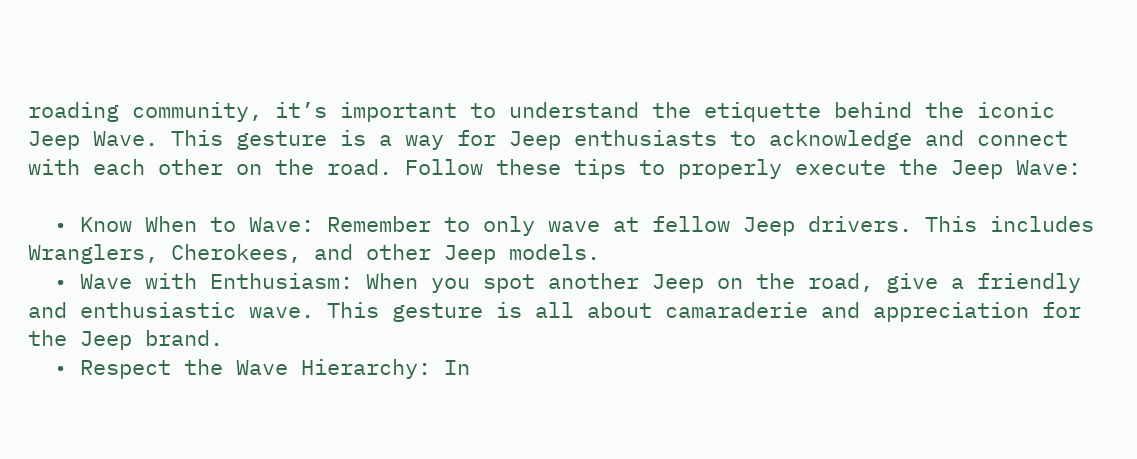roading community, it’s important to understand the etiquette behind the iconic Jeep Wave. This gesture is a way for Jeep enthusiasts to acknowledge and connect with each other on the road. Follow these tips to properly execute the Jeep Wave:

  • Know When to Wave: Remember to only wave at fellow Jeep drivers. This includes Wranglers, Cherokees, and other Jeep models.
  • Wave with Enthusiasm: When you spot another Jeep on the road, give a friendly and enthusiastic wave. This gesture is all about camaraderie and appreciation for the Jeep brand.
  • Respect the Wave Hierarchy: In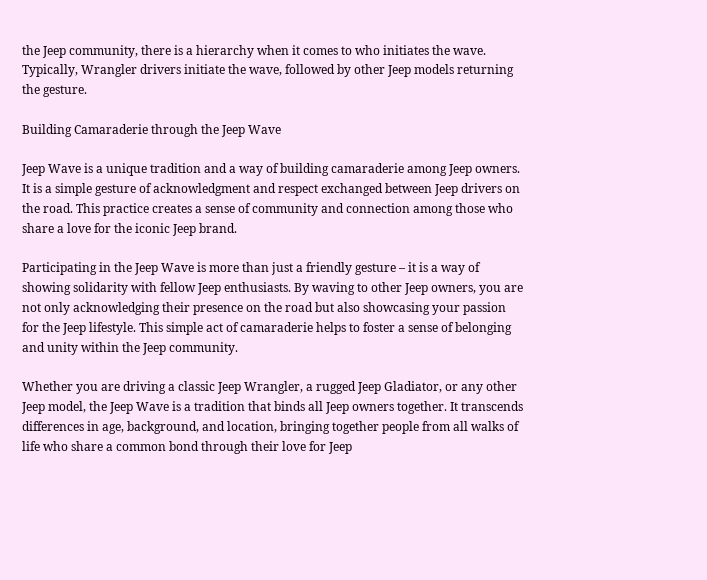the Jeep community, there is a hierarchy when it comes to who initiates the wave. Typically, Wrangler drivers initiate the wave, followed by other Jeep models returning the gesture.

Building Camaraderie through the Jeep Wave

Jeep Wave is a unique tradition and a way of building camaraderie among Jeep owners. It is a simple gesture of acknowledgment and respect exchanged between Jeep drivers on the road. This practice creates a sense of community and connection among those who share a love for the iconic Jeep brand.

Participating in the Jeep Wave is more than just a friendly gesture – it is a way of showing solidarity with fellow Jeep enthusiasts. By waving to other Jeep owners, you are not only acknowledging their presence on the road but also showcasing your passion for the Jeep lifestyle. This simple act of camaraderie helps to foster a sense of belonging and unity within the Jeep community.

Whether you are driving a classic Jeep Wrangler, a rugged Jeep Gladiator, or any other Jeep model, the Jeep Wave is a tradition that binds all Jeep owners together. It transcends differences in age, background, and location, bringing together people from all walks of life who share a common bond through their love for Jeep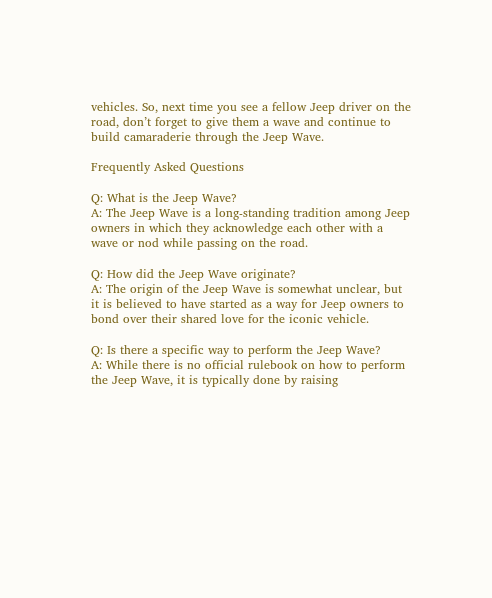vehicles. So, next time you see a fellow Jeep driver on the road, don’t forget to give them a wave and continue to build camaraderie through the Jeep Wave.

Frequently Asked Questions

Q: What is the Jeep Wave?
A: The Jeep Wave is a long-standing tradition among Jeep owners in which they acknowledge each other with a wave or nod while passing on the road.

Q: How did the Jeep Wave originate?
A: The origin of the Jeep Wave is somewhat unclear, but it is believed to have started as a way for Jeep owners to bond over their shared love for the iconic vehicle.

Q: Is there a specific way to perform the Jeep Wave?
A: While there is no official rulebook on how to perform the Jeep Wave, it is typically done by raising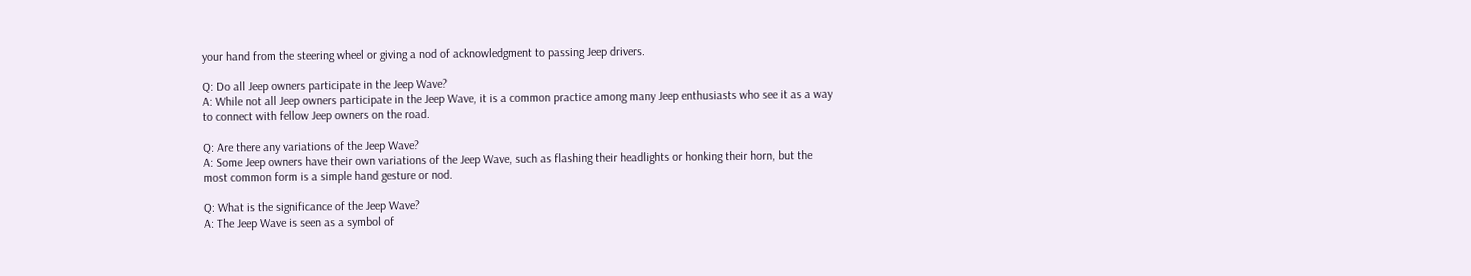your hand from the steering wheel or giving a nod of acknowledgment to passing Jeep drivers.

Q: Do all Jeep owners participate in the Jeep Wave?
A: While not all Jeep owners participate in the Jeep Wave, it is a common practice among many Jeep enthusiasts who see it as a way to connect with fellow Jeep owners on the road.

Q: Are there any variations of the Jeep Wave?
A: Some Jeep owners have their own variations of the Jeep Wave, such as flashing their headlights or honking their horn, but the most common form is a simple hand gesture or nod.

Q: What is the significance of the Jeep Wave?
A: The Jeep Wave is seen as a symbol of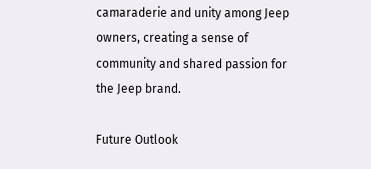camaraderie and unity among Jeep owners, creating a sense of community and shared passion for the Jeep brand.

Future Outlook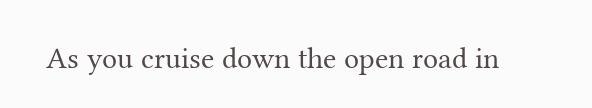As you cruise down the open road in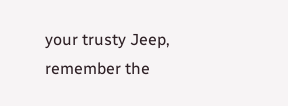your trusty Jeep, remember the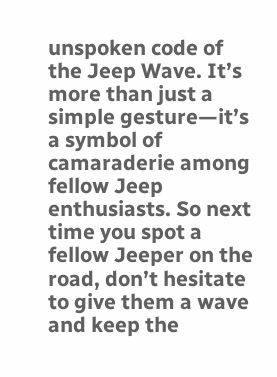unspoken code of the Jeep Wave. It’s more than just a simple gesture—it’s a symbol of camaraderie among fellow Jeep enthusiasts. So next time you spot a fellow Jeeper on the road, don’t hesitate to give them a wave and keep the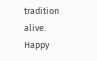tradition alive. Happy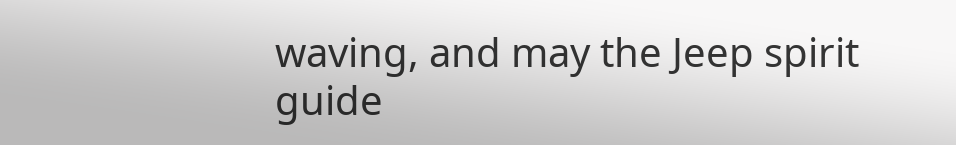waving, and may the Jeep spirit guide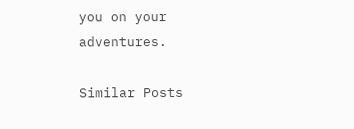you on your adventures.

Similar Posts